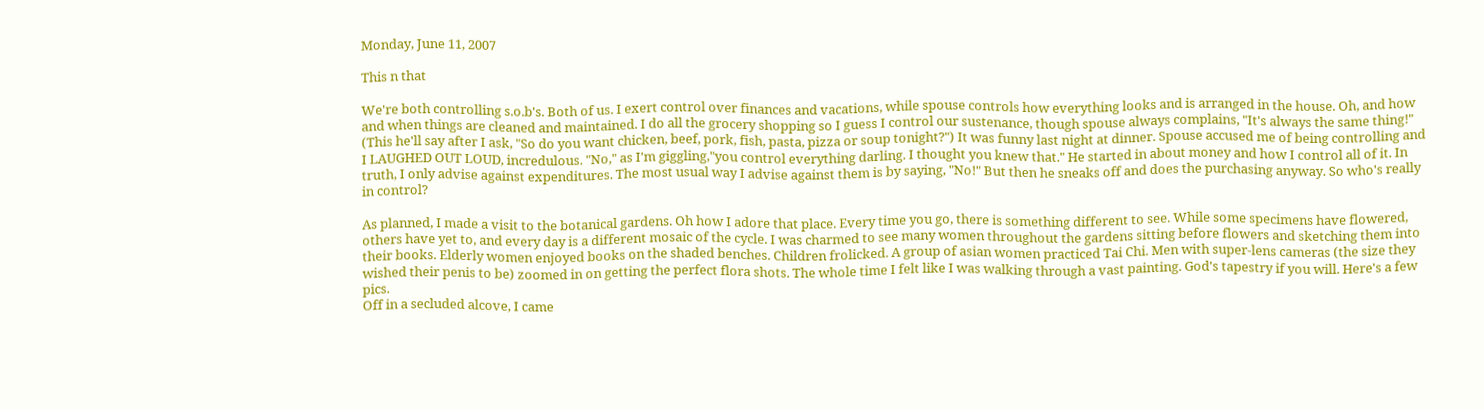Monday, June 11, 2007

This n that

We're both controlling s.o.b's. Both of us. I exert control over finances and vacations, while spouse controls how everything looks and is arranged in the house. Oh, and how and when things are cleaned and maintained. I do all the grocery shopping so I guess I control our sustenance, though spouse always complains, "It's always the same thing!" (This he'll say after I ask, "So do you want chicken, beef, pork, fish, pasta, pizza or soup tonight?") It was funny last night at dinner. Spouse accused me of being controlling and I LAUGHED OUT LOUD, incredulous. "No," as I'm giggling,"you control everything darling. I thought you knew that." He started in about money and how I control all of it. In truth, I only advise against expenditures. The most usual way I advise against them is by saying, "No!" But then he sneaks off and does the purchasing anyway. So who's really in control?

As planned, I made a visit to the botanical gardens. Oh how I adore that place. Every time you go, there is something different to see. While some specimens have flowered, others have yet to, and every day is a different mosaic of the cycle. I was charmed to see many women throughout the gardens sitting before flowers and sketching them into their books. Elderly women enjoyed books on the shaded benches. Children frolicked. A group of asian women practiced Tai Chi. Men with super-lens cameras (the size they wished their penis to be) zoomed in on getting the perfect flora shots. The whole time I felt like I was walking through a vast painting. God's tapestry if you will. Here's a few pics.
Off in a secluded alcove, I came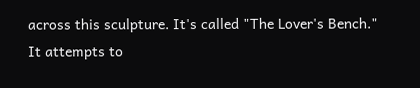across this sculpture. It's called "The Lover's Bench." It attempts to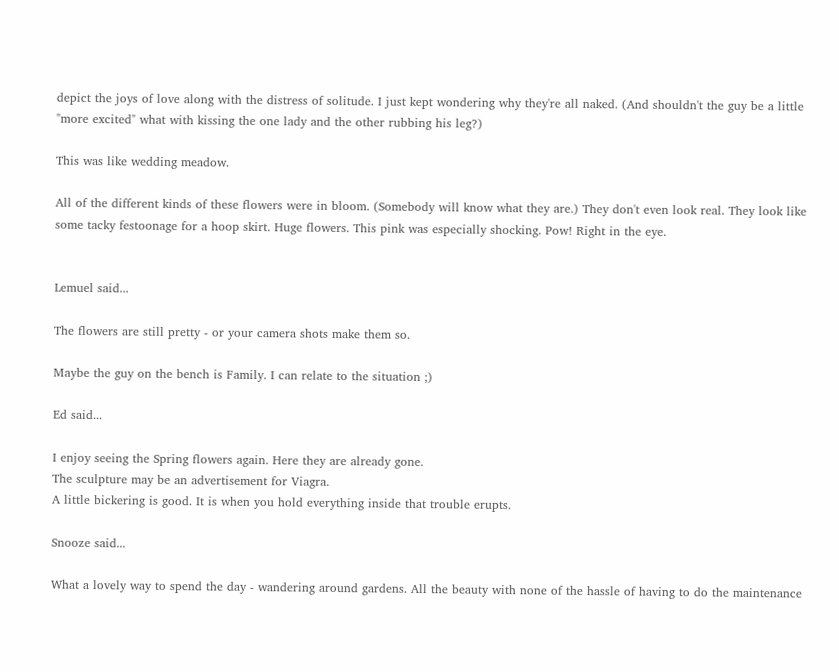depict the joys of love along with the distress of solitude. I just kept wondering why they're all naked. (And shouldn't the guy be a little "more excited" what with kissing the one lady and the other rubbing his leg?)

This was like wedding meadow.

All of the different kinds of these flowers were in bloom. (Somebody will know what they are.) They don't even look real. They look like some tacky festoonage for a hoop skirt. Huge flowers. This pink was especially shocking. Pow! Right in the eye.


Lemuel said...

The flowers are still pretty - or your camera shots make them so.

Maybe the guy on the bench is Family. I can relate to the situation ;)

Ed said...

I enjoy seeing the Spring flowers again. Here they are already gone.
The sculpture may be an advertisement for Viagra.
A little bickering is good. It is when you hold everything inside that trouble erupts.

Snooze said...

What a lovely way to spend the day - wandering around gardens. All the beauty with none of the hassle of having to do the maintenance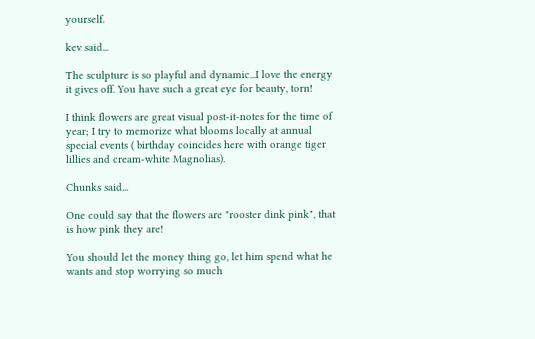yourself.

kev said...

The sculpture is so playful and dynamic...I love the energy it gives off. You have such a great eye for beauty, torn!

I think flowers are great visual post-it-notes for the time of year; I try to memorize what blooms locally at annual special events ( birthday coincides here with orange tiger lillies and cream-white Magnolias).

Chunks said...

One could say that the flowers are "rooster dink pink", that is how pink they are!

You should let the money thing go, let him spend what he wants and stop worrying so much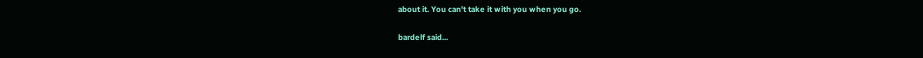about it. You can't take it with you when you go.

bardelf said...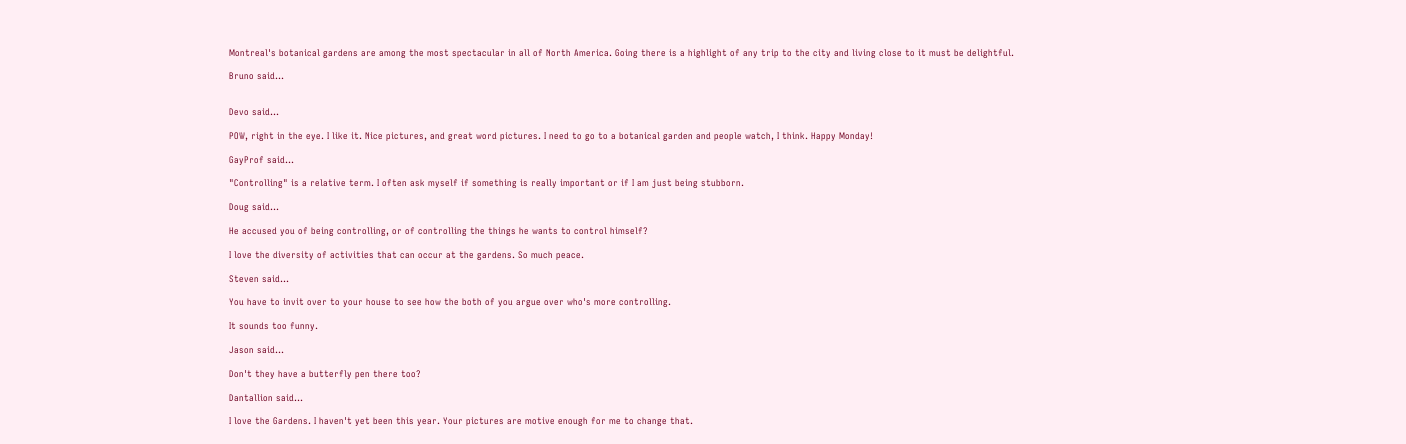Montreal's botanical gardens are among the most spectacular in all of North America. Going there is a highlight of any trip to the city and living close to it must be delightful.

Bruno said...


Devo said...

POW, right in the eye. I like it. Nice pictures, and great word pictures. I need to go to a botanical garden and people watch, I think. Happy Monday!

GayProf said...

"Controlling" is a relative term. I often ask myself if something is really important or if I am just being stubborn.

Doug said...

He accused you of being controlling, or of controlling the things he wants to control himself?

I love the diversity of activities that can occur at the gardens. So much peace.

Steven said...

You have to invit over to your house to see how the both of you argue over who's more controlling.

It sounds too funny.

Jason said...

Don't they have a butterfly pen there too?

Dantallion said...

I love the Gardens. I haven't yet been this year. Your pictures are motive enough for me to change that.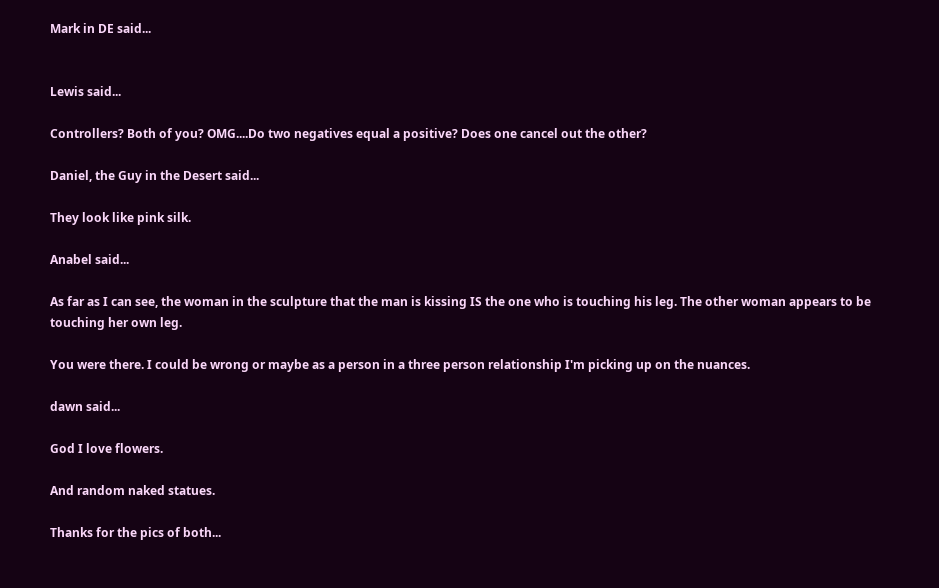Mark in DE said...


Lewis said...

Controllers? Both of you? OMG....Do two negatives equal a positive? Does one cancel out the other?

Daniel, the Guy in the Desert said...

They look like pink silk.

Anabel said...

As far as I can see, the woman in the sculpture that the man is kissing IS the one who is touching his leg. The other woman appears to be touching her own leg.

You were there. I could be wrong or maybe as a person in a three person relationship I'm picking up on the nuances.

dawn said...

God I love flowers.

And random naked statues.

Thanks for the pics of both...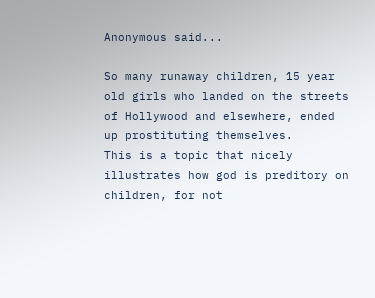Anonymous said...

So many runaway children, 15 year old girls who landed on the streets of Hollywood and elsewhere, ended up prostituting themselves.
This is a topic that nicely illustrates how god is preditory on children, for not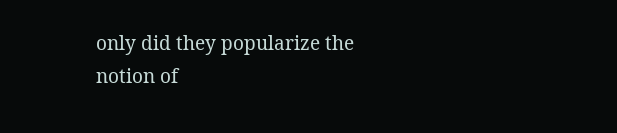only did they popularize the notion of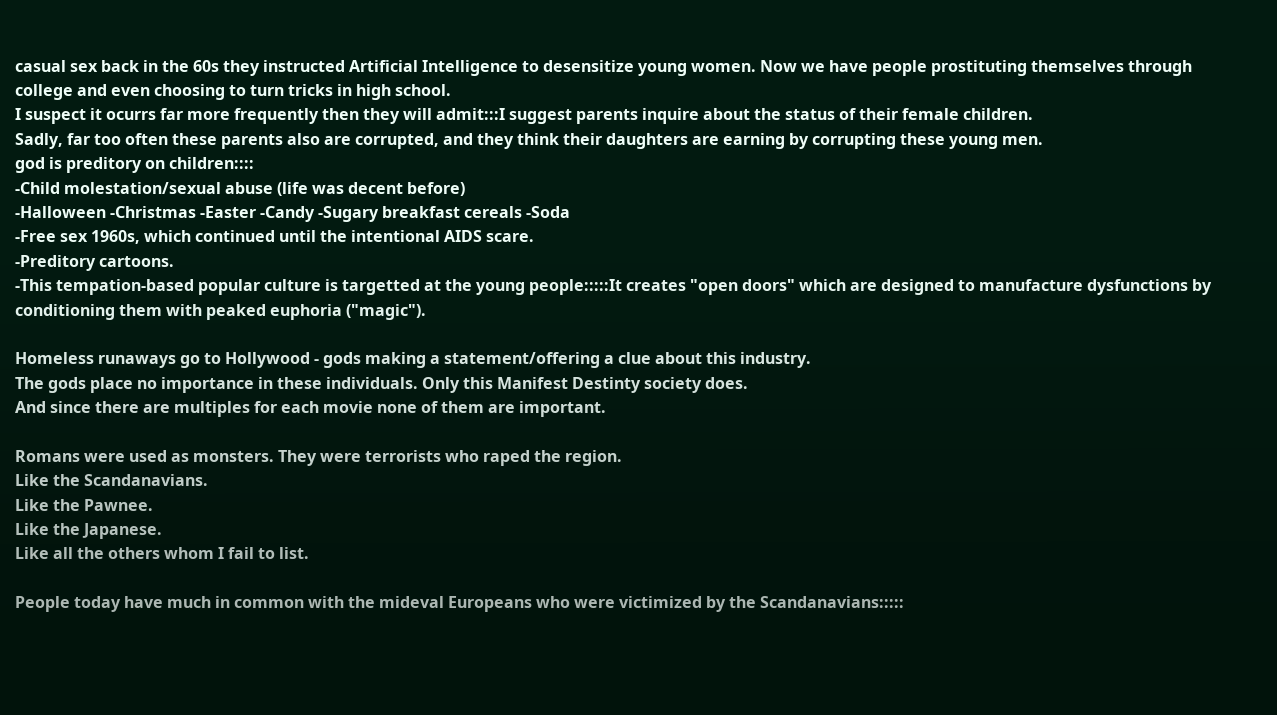casual sex back in the 60s they instructed Artificial Intelligence to desensitize young women. Now we have people prostituting themselves through college and even choosing to turn tricks in high school.
I suspect it ocurrs far more frequently then they will admit:::I suggest parents inquire about the status of their female children.
Sadly, far too often these parents also are corrupted, and they think their daughters are earning by corrupting these young men.
god is preditory on children::::
-Child molestation/sexual abuse (life was decent before)
-Halloween -Christmas -Easter -Candy -Sugary breakfast cereals -Soda
-Free sex 1960s, which continued until the intentional AIDS scare.
-Preditory cartoons.
-This tempation-based popular culture is targetted at the young people:::::It creates "open doors" which are designed to manufacture dysfunctions by conditioning them with peaked euphoria ("magic").

Homeless runaways go to Hollywood - gods making a statement/offering a clue about this industry.
The gods place no importance in these individuals. Only this Manifest Destinty society does.
And since there are multiples for each movie none of them are important.

Romans were used as monsters. They were terrorists who raped the region.
Like the Scandanavians.
Like the Pawnee.
Like the Japanese.
Like all the others whom I fail to list.

People today have much in common with the mideval Europeans who were victimized by the Scandanavians:::::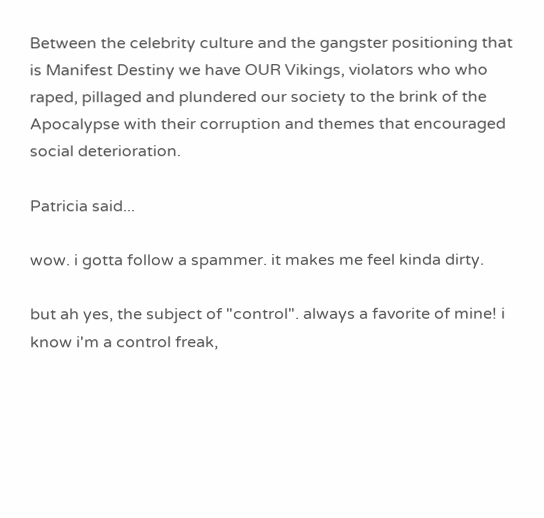Between the celebrity culture and the gangster positioning that is Manifest Destiny we have OUR Vikings, violators who who raped, pillaged and plundered our society to the brink of the Apocalypse with their corruption and themes that encouraged social deterioration.

Patricia said...

wow. i gotta follow a spammer. it makes me feel kinda dirty.

but ah yes, the subject of "control". always a favorite of mine! i know i'm a control freak,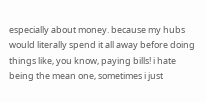especially about money. because my hubs would literally spend it all away before doing things like, you know, paying bills! i hate being the mean one, sometimes i just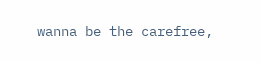wanna be the carefree,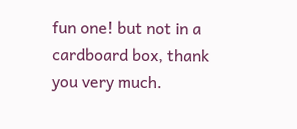fun one! but not in a cardboard box, thank you very much.